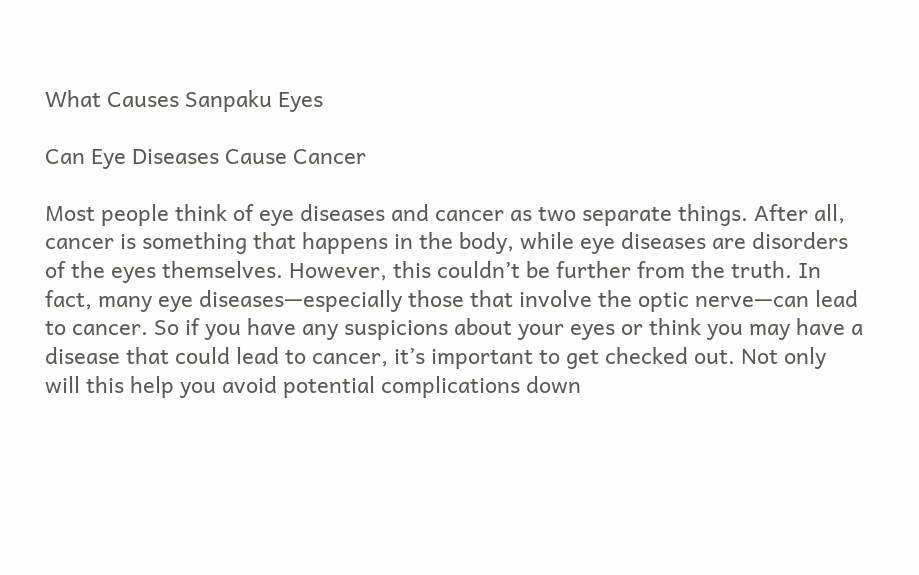What Causes Sanpaku Eyes

Can Eye Diseases Cause Cancer

Most people think of eye diseases and cancer as two separate things. After all, cancer is something that happens in the body, while eye diseases are disorders of the eyes themselves. However, this couldn’t be further from the truth. In fact, many eye diseases—especially those that involve the optic nerve—can lead to cancer. So if you have any suspicions about your eyes or think you may have a disease that could lead to cancer, it’s important to get checked out. Not only will this help you avoid potential complications down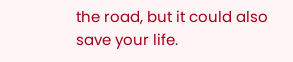the road, but it could also save your life.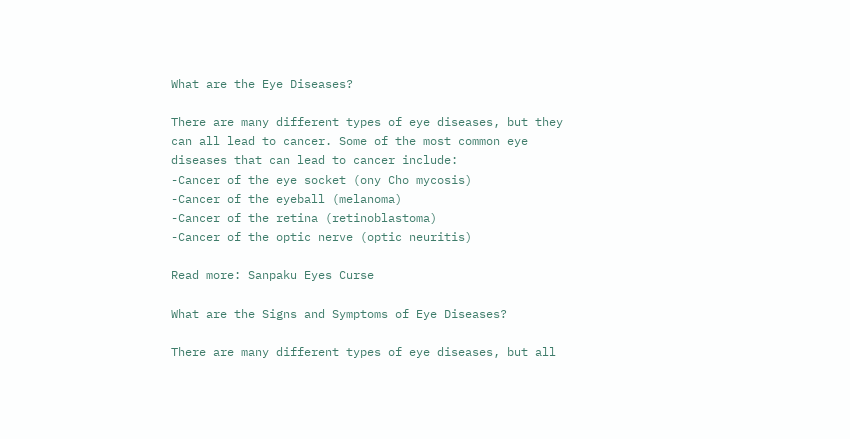What are the Eye Diseases?

There are many different types of eye diseases, but they can all lead to cancer. Some of the most common eye diseases that can lead to cancer include:
-Cancer of the eye socket (ony Cho mycosis)
-Cancer of the eyeball (melanoma)
-Cancer of the retina (retinoblastoma)
-Cancer of the optic nerve (optic neuritis)

Read more: Sanpaku Eyes Curse

What are the Signs and Symptoms of Eye Diseases?

There are many different types of eye diseases, but all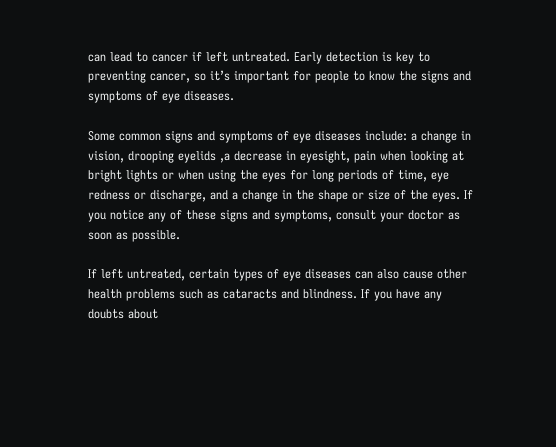can lead to cancer if left untreated. Early detection is key to preventing cancer, so it’s important for people to know the signs and symptoms of eye diseases.

Some common signs and symptoms of eye diseases include: a change in vision, drooping eyelids ,a decrease in eyesight, pain when looking at bright lights or when using the eyes for long periods of time, eye redness or discharge, and a change in the shape or size of the eyes. If you notice any of these signs and symptoms, consult your doctor as soon as possible.

If left untreated, certain types of eye diseases can also cause other health problems such as cataracts and blindness. If you have any doubts about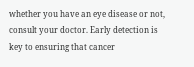whether you have an eye disease or not, consult your doctor. Early detection is key to ensuring that cancer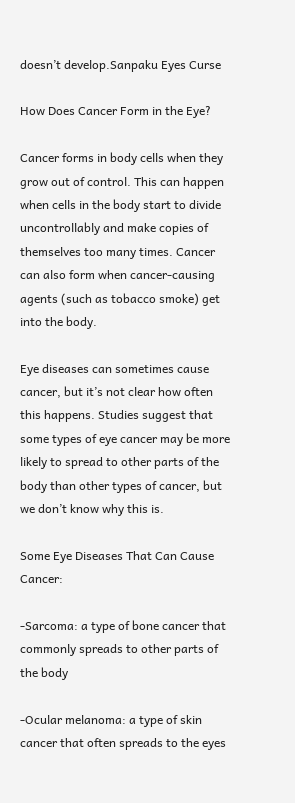doesn’t develop.Sanpaku Eyes Curse

How Does Cancer Form in the Eye?

Cancer forms in body cells when they grow out of control. This can happen when cells in the body start to divide uncontrollably and make copies of themselves too many times. Cancer can also form when cancer-causing agents (such as tobacco smoke) get into the body.

Eye diseases can sometimes cause cancer, but it’s not clear how often this happens. Studies suggest that some types of eye cancer may be more likely to spread to other parts of the body than other types of cancer, but we don’t know why this is.

Some Eye Diseases That Can Cause Cancer:

-Sarcoma: a type of bone cancer that commonly spreads to other parts of the body

-Ocular melanoma: a type of skin cancer that often spreads to the eyes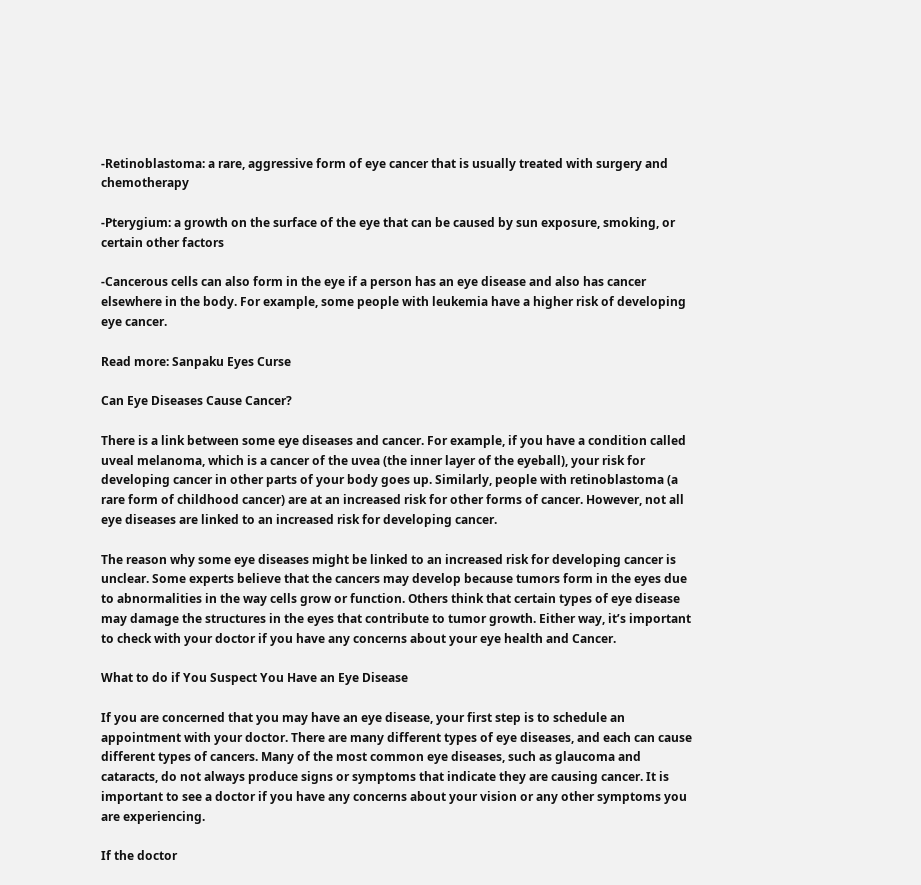-Retinoblastoma: a rare, aggressive form of eye cancer that is usually treated with surgery and chemotherapy

-Pterygium: a growth on the surface of the eye that can be caused by sun exposure, smoking, or certain other factors

-Cancerous cells can also form in the eye if a person has an eye disease and also has cancer elsewhere in the body. For example, some people with leukemia have a higher risk of developing eye cancer.

Read more: Sanpaku Eyes Curse

Can Eye Diseases Cause Cancer?

There is a link between some eye diseases and cancer. For example, if you have a condition called uveal melanoma, which is a cancer of the uvea (the inner layer of the eyeball), your risk for developing cancer in other parts of your body goes up. Similarly, people with retinoblastoma (a rare form of childhood cancer) are at an increased risk for other forms of cancer. However, not all eye diseases are linked to an increased risk for developing cancer.

The reason why some eye diseases might be linked to an increased risk for developing cancer is unclear. Some experts believe that the cancers may develop because tumors form in the eyes due to abnormalities in the way cells grow or function. Others think that certain types of eye disease may damage the structures in the eyes that contribute to tumor growth. Either way, it’s important to check with your doctor if you have any concerns about your eye health and Cancer.

What to do if You Suspect You Have an Eye Disease

If you are concerned that you may have an eye disease, your first step is to schedule an appointment with your doctor. There are many different types of eye diseases, and each can cause different types of cancers. Many of the most common eye diseases, such as glaucoma and cataracts, do not always produce signs or symptoms that indicate they are causing cancer. It is important to see a doctor if you have any concerns about your vision or any other symptoms you are experiencing.

If the doctor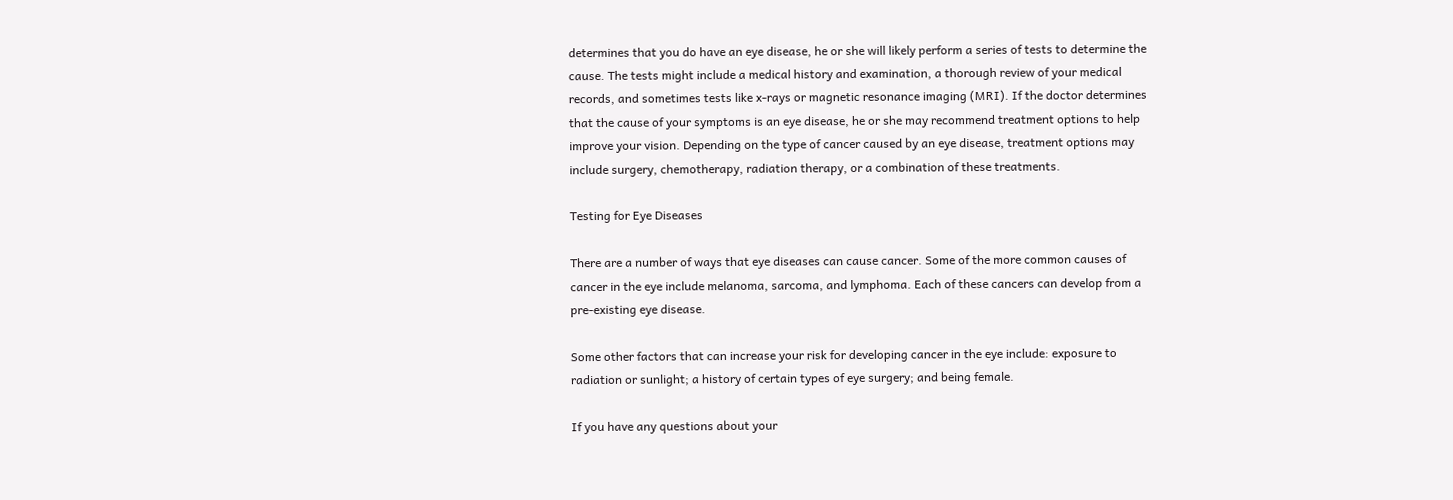determines that you do have an eye disease, he or she will likely perform a series of tests to determine the cause. The tests might include a medical history and examination, a thorough review of your medical records, and sometimes tests like x-rays or magnetic resonance imaging (MRI). If the doctor determines that the cause of your symptoms is an eye disease, he or she may recommend treatment options to help improve your vision. Depending on the type of cancer caused by an eye disease, treatment options may include surgery, chemotherapy, radiation therapy, or a combination of these treatments.

Testing for Eye Diseases

There are a number of ways that eye diseases can cause cancer. Some of the more common causes of cancer in the eye include melanoma, sarcoma, and lymphoma. Each of these cancers can develop from a pre-existing eye disease.

Some other factors that can increase your risk for developing cancer in the eye include: exposure to radiation or sunlight; a history of certain types of eye surgery; and being female.

If you have any questions about your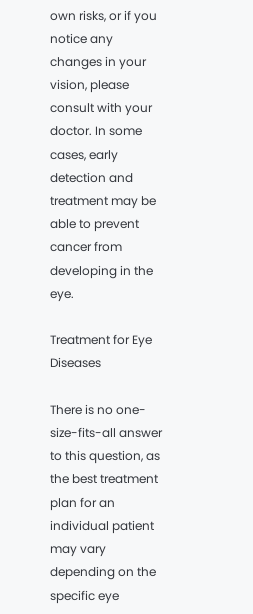own risks, or if you notice any changes in your vision, please consult with your doctor. In some cases, early detection and treatment may be able to prevent cancer from developing in the eye.

Treatment for Eye Diseases

There is no one-size-fits-all answer to this question, as the best treatment plan for an individual patient may vary depending on the specific eye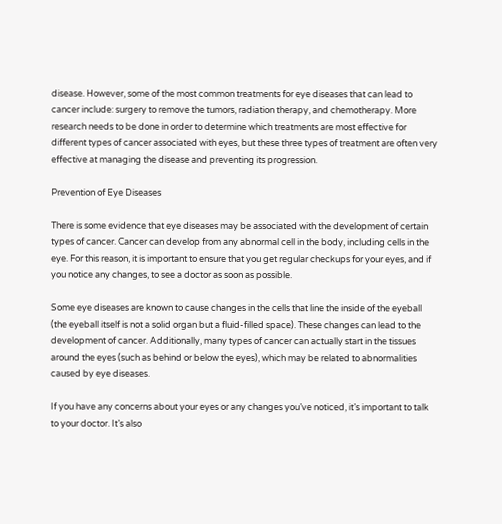disease. However, some of the most common treatments for eye diseases that can lead to cancer include: surgery to remove the tumors, radiation therapy, and chemotherapy. More research needs to be done in order to determine which treatments are most effective for different types of cancer associated with eyes, but these three types of treatment are often very effective at managing the disease and preventing its progression.

Prevention of Eye Diseases

There is some evidence that eye diseases may be associated with the development of certain types of cancer. Cancer can develop from any abnormal cell in the body, including cells in the eye. For this reason, it is important to ensure that you get regular checkups for your eyes, and if you notice any changes, to see a doctor as soon as possible.

Some eye diseases are known to cause changes in the cells that line the inside of the eyeball (the eyeball itself is not a solid organ but a fluid-filled space). These changes can lead to the development of cancer. Additionally, many types of cancer can actually start in the tissues around the eyes (such as behind or below the eyes), which may be related to abnormalities caused by eye diseases.

If you have any concerns about your eyes or any changes you’ve noticed, it’s important to talk to your doctor. It’s also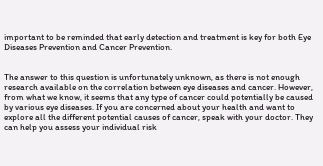important to be reminded that early detection and treatment is key for both Eye Diseases Prevention and Cancer Prevention.


The answer to this question is unfortunately unknown, as there is not enough research available on the correlation between eye diseases and cancer. However, from what we know, it seems that any type of cancer could potentially be caused by various eye diseases. If you are concerned about your health and want to explore all the different potential causes of cancer, speak with your doctor. They can help you assess your individual risk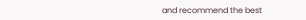and recommend the best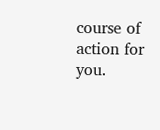course of action for you.